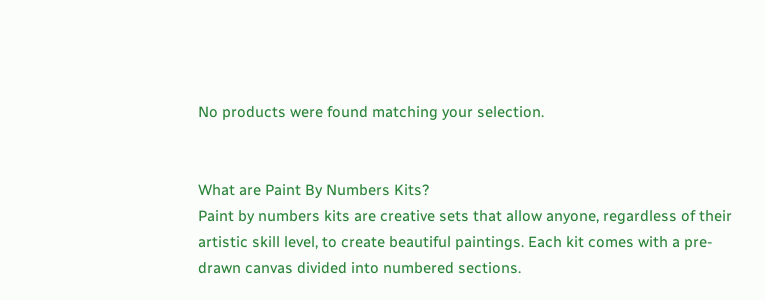No products were found matching your selection.


What are Paint By Numbers Kits?
Paint by numbers kits are creative sets that allow anyone, regardless of their artistic skill level, to create beautiful paintings. Each kit comes with a pre-drawn canvas divided into numbered sections.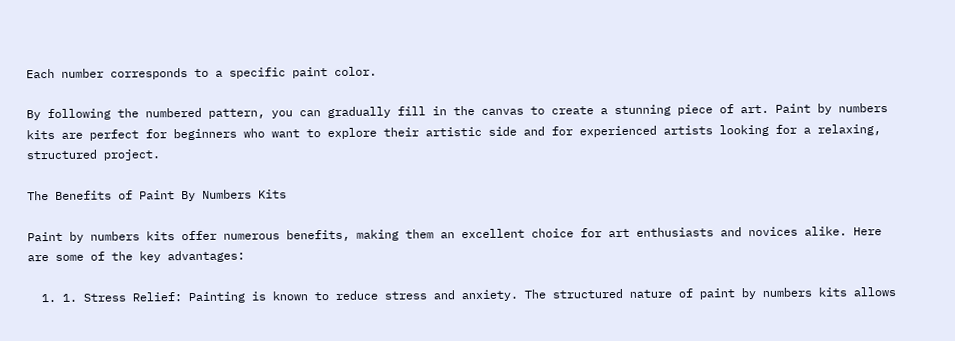Each number corresponds to a specific paint color.

By following the numbered pattern, you can gradually fill in the canvas to create a stunning piece of art. Paint by numbers kits are perfect for beginners who want to explore their artistic side and for experienced artists looking for a relaxing, structured project.

The Benefits of Paint By Numbers Kits

Paint by numbers kits offer numerous benefits, making them an excellent choice for art enthusiasts and novices alike. Here are some of the key advantages:

  1. 1. Stress Relief: Painting is known to reduce stress and anxiety. The structured nature of paint by numbers kits allows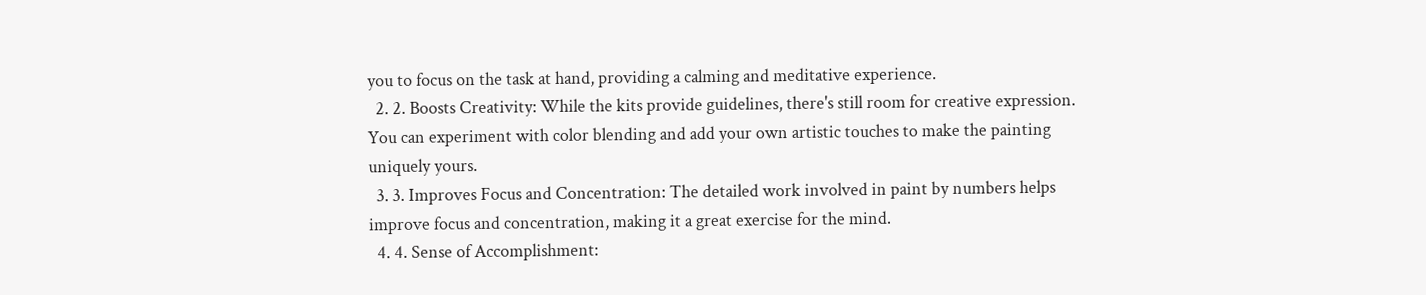you to focus on the task at hand, providing a calming and meditative experience.
  2. 2. Boosts Creativity: While the kits provide guidelines, there's still room for creative expression. You can experiment with color blending and add your own artistic touches to make the painting uniquely yours.
  3. 3. Improves Focus and Concentration: The detailed work involved in paint by numbers helps improve focus and concentration, making it a great exercise for the mind.
  4. 4. Sense of Accomplishment: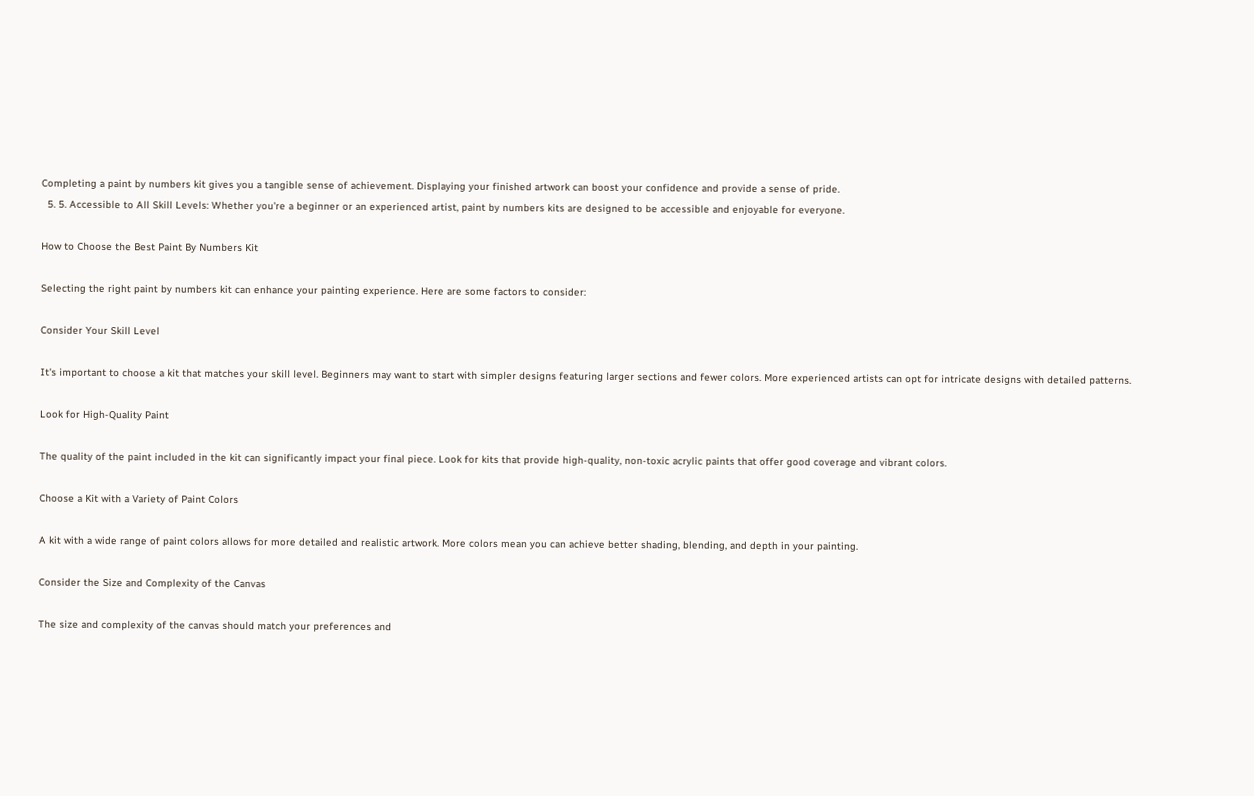Completing a paint by numbers kit gives you a tangible sense of achievement. Displaying your finished artwork can boost your confidence and provide a sense of pride.
  5. 5. Accessible to All Skill Levels: Whether you're a beginner or an experienced artist, paint by numbers kits are designed to be accessible and enjoyable for everyone.

How to Choose the Best Paint By Numbers Kit

Selecting the right paint by numbers kit can enhance your painting experience. Here are some factors to consider:

Consider Your Skill Level

It's important to choose a kit that matches your skill level. Beginners may want to start with simpler designs featuring larger sections and fewer colors. More experienced artists can opt for intricate designs with detailed patterns.

Look for High-Quality Paint

The quality of the paint included in the kit can significantly impact your final piece. Look for kits that provide high-quality, non-toxic acrylic paints that offer good coverage and vibrant colors.

Choose a Kit with a Variety of Paint Colors

A kit with a wide range of paint colors allows for more detailed and realistic artwork. More colors mean you can achieve better shading, blending, and depth in your painting.

Consider the Size and Complexity of the Canvas

The size and complexity of the canvas should match your preferences and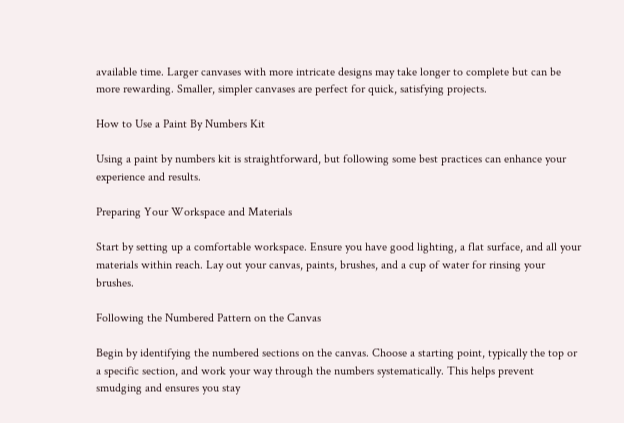available time. Larger canvases with more intricate designs may take longer to complete but can be more rewarding. Smaller, simpler canvases are perfect for quick, satisfying projects.

How to Use a Paint By Numbers Kit

Using a paint by numbers kit is straightforward, but following some best practices can enhance your experience and results.

Preparing Your Workspace and Materials

Start by setting up a comfortable workspace. Ensure you have good lighting, a flat surface, and all your materials within reach. Lay out your canvas, paints, brushes, and a cup of water for rinsing your brushes.

Following the Numbered Pattern on the Canvas

Begin by identifying the numbered sections on the canvas. Choose a starting point, typically the top or a specific section, and work your way through the numbers systematically. This helps prevent smudging and ensures you stay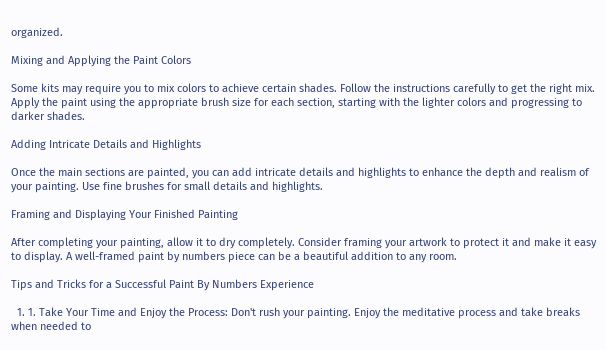organized.

Mixing and Applying the Paint Colors

Some kits may require you to mix colors to achieve certain shades. Follow the instructions carefully to get the right mix. Apply the paint using the appropriate brush size for each section, starting with the lighter colors and progressing to darker shades.

Adding Intricate Details and Highlights

Once the main sections are painted, you can add intricate details and highlights to enhance the depth and realism of your painting. Use fine brushes for small details and highlights.

Framing and Displaying Your Finished Painting

After completing your painting, allow it to dry completely. Consider framing your artwork to protect it and make it easy to display. A well-framed paint by numbers piece can be a beautiful addition to any room.

Tips and Tricks for a Successful Paint By Numbers Experience

  1. 1. Take Your Time and Enjoy the Process: Don't rush your painting. Enjoy the meditative process and take breaks when needed to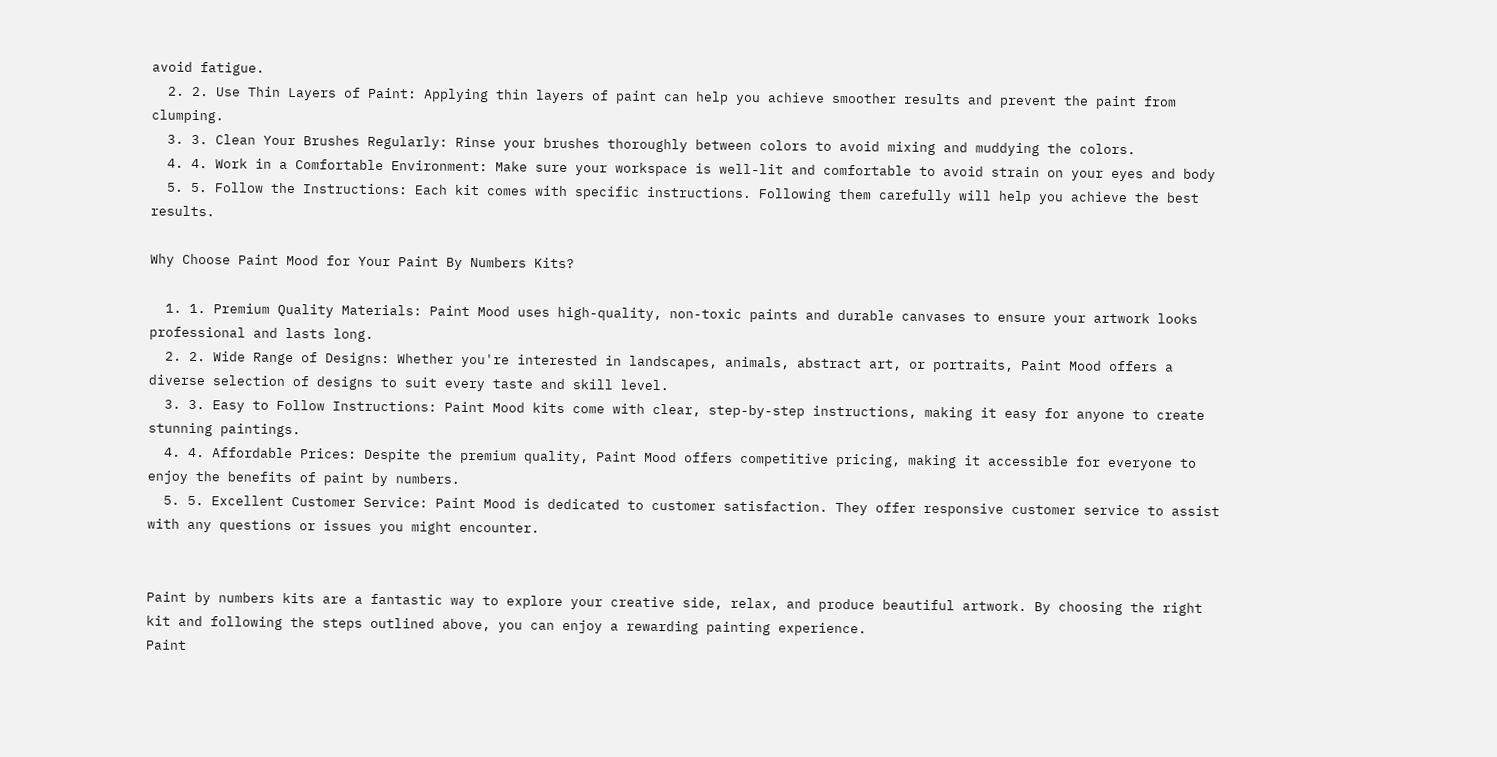avoid fatigue.
  2. 2. Use Thin Layers of Paint: Applying thin layers of paint can help you achieve smoother results and prevent the paint from clumping.
  3. 3. Clean Your Brushes Regularly: Rinse your brushes thoroughly between colors to avoid mixing and muddying the colors.
  4. 4. Work in a Comfortable Environment: Make sure your workspace is well-lit and comfortable to avoid strain on your eyes and body
  5. 5. Follow the Instructions: Each kit comes with specific instructions. Following them carefully will help you achieve the best results.

Why Choose Paint Mood for Your Paint By Numbers Kits?

  1. 1. Premium Quality Materials: Paint Mood uses high-quality, non-toxic paints and durable canvases to ensure your artwork looks professional and lasts long.
  2. 2. Wide Range of Designs: Whether you're interested in landscapes, animals, abstract art, or portraits, Paint Mood offers a diverse selection of designs to suit every taste and skill level.
  3. 3. Easy to Follow Instructions: Paint Mood kits come with clear, step-by-step instructions, making it easy for anyone to create stunning paintings.
  4. 4. Affordable Prices: Despite the premium quality, Paint Mood offers competitive pricing, making it accessible for everyone to enjoy the benefits of paint by numbers.
  5. 5. Excellent Customer Service: Paint Mood is dedicated to customer satisfaction. They offer responsive customer service to assist with any questions or issues you might encounter.


Paint by numbers kits are a fantastic way to explore your creative side, relax, and produce beautiful artwork. By choosing the right kit and following the steps outlined above, you can enjoy a rewarding painting experience.
Paint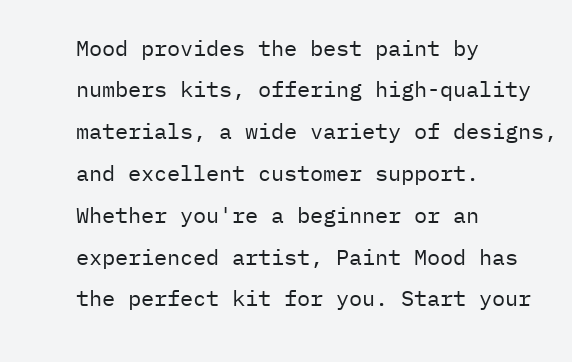Mood provides the best paint by numbers kits, offering high-quality materials, a wide variety of designs, and excellent customer support. Whether you're a beginner or an experienced artist, Paint Mood has the perfect kit for you. Start your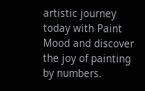artistic journey today with Paint Mood and discover the joy of painting by numbers.